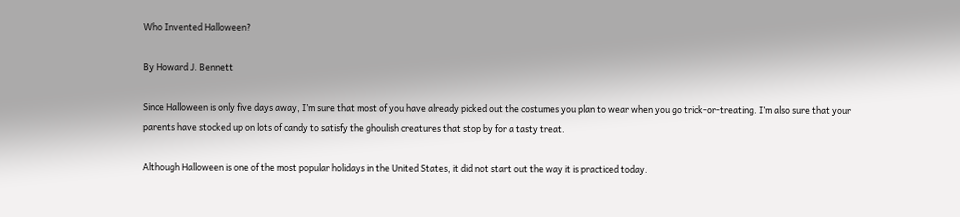Who Invented Halloween?

By Howard J. Bennett

Since Halloween is only five days away, I’m sure that most of you have already picked out the costumes you plan to wear when you go trick-or-treating. I’m also sure that your parents have stocked up on lots of candy to satisfy the ghoulish creatures that stop by for a tasty treat.

Although Halloween is one of the most popular holidays in the United States, it did not start out the way it is practiced today.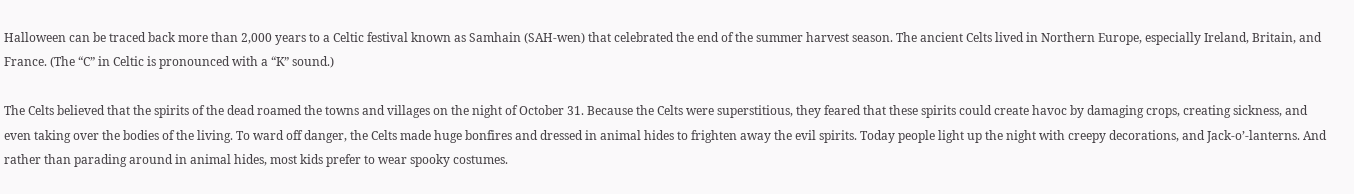Halloween can be traced back more than 2,000 years to a Celtic festival known as Samhain (SAH-wen) that celebrated the end of the summer harvest season. The ancient Celts lived in Northern Europe, especially Ireland, Britain, and France. (The “C” in Celtic is pronounced with a “K” sound.)

The Celts believed that the spirits of the dead roamed the towns and villages on the night of October 31. Because the Celts were superstitious, they feared that these spirits could create havoc by damaging crops, creating sickness, and even taking over the bodies of the living. To ward off danger, the Celts made huge bonfires and dressed in animal hides to frighten away the evil spirits. Today people light up the night with creepy decorations, and Jack-o’-lanterns. And rather than parading around in animal hides, most kids prefer to wear spooky costumes.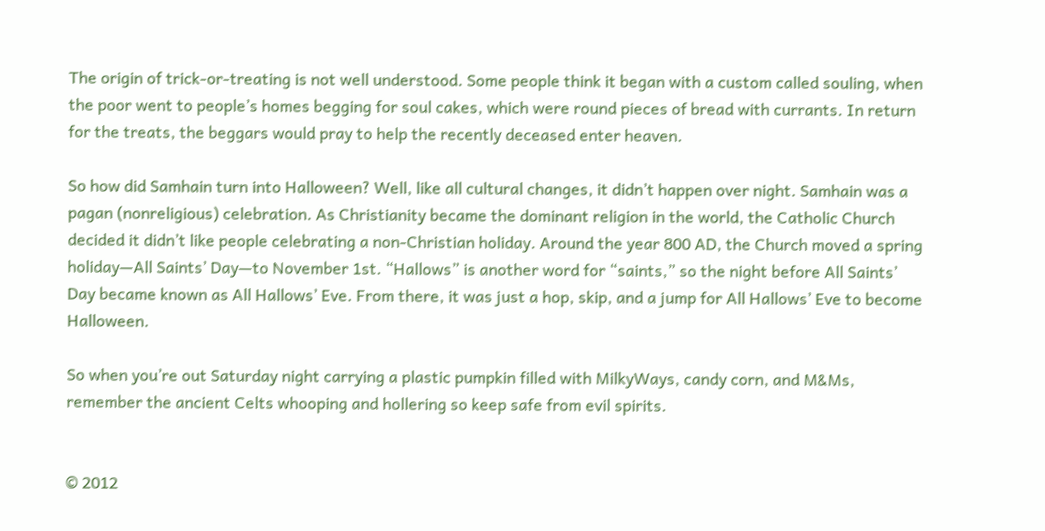The origin of trick-or-treating is not well understood. Some people think it began with a custom called souling, when the poor went to people’s homes begging for soul cakes, which were round pieces of bread with currants. In return for the treats, the beggars would pray to help the recently deceased enter heaven.

So how did Samhain turn into Halloween? Well, like all cultural changes, it didn’t happen over night. Samhain was a pagan (nonreligious) celebration. As Christianity became the dominant religion in the world, the Catholic Church decided it didn’t like people celebrating a non-Christian holiday. Around the year 800 AD, the Church moved a spring holiday—All Saints’ Day—to November 1st. “Hallows” is another word for “saints,” so the night before All Saints’ Day became known as All Hallows’ Eve. From there, it was just a hop, skip, and a jump for All Hallows’ Eve to become Halloween.

So when you’re out Saturday night carrying a plastic pumpkin filled with MilkyWays, candy corn, and M&Ms, remember the ancient Celts whooping and hollering so keep safe from evil spirits.


© 2012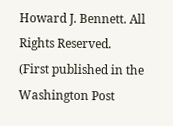Howard J. Bennett. All Rights Reserved.
(First published in the Washington Post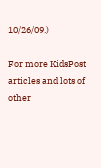10/26/09.)

For more KidsPost articles and lots of other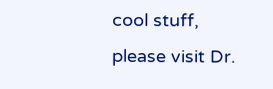cool stuff,
please visit Dr.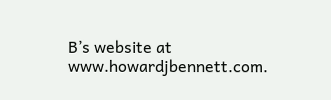B’s website at  www.howardjbennett.com.